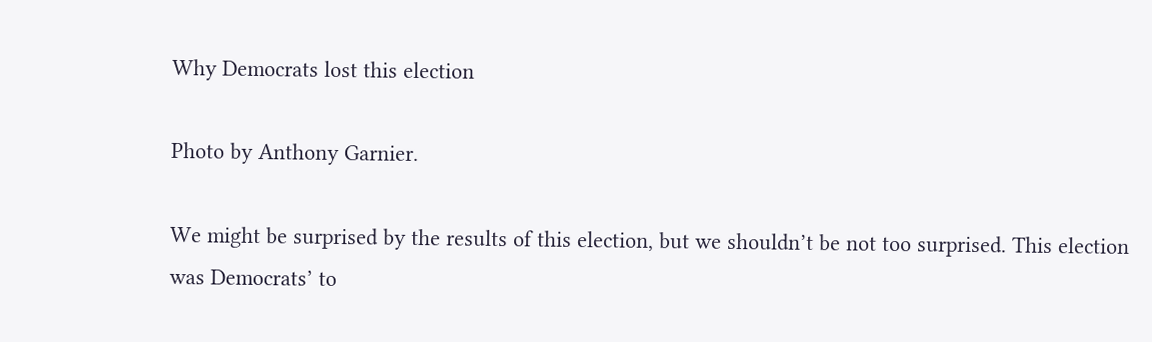Why Democrats lost this election

Photo by Anthony Garnier.

We might be surprised by the results of this election, but we shouldn’t be not too surprised. This election was Democrats’ to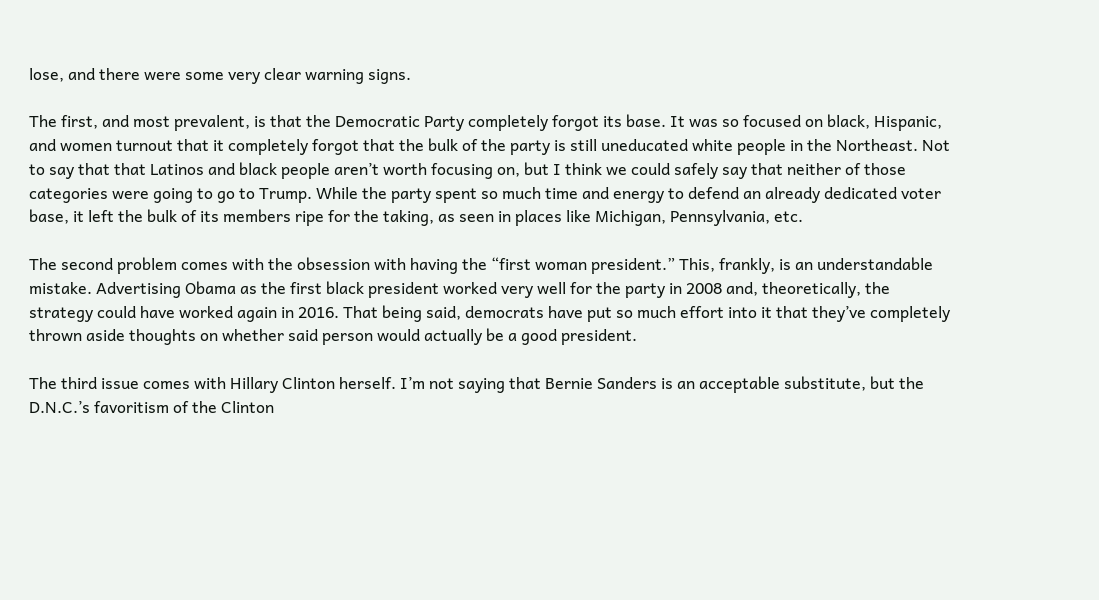lose, and there were some very clear warning signs.

The first, and most prevalent, is that the Democratic Party completely forgot its base. It was so focused on black, Hispanic, and women turnout that it completely forgot that the bulk of the party is still uneducated white people in the Northeast. Not to say that that Latinos and black people aren’t worth focusing on, but I think we could safely say that neither of those categories were going to go to Trump. While the party spent so much time and energy to defend an already dedicated voter base, it left the bulk of its members ripe for the taking, as seen in places like Michigan, Pennsylvania, etc.

The second problem comes with the obsession with having the “first woman president.” This, frankly, is an understandable mistake. Advertising Obama as the first black president worked very well for the party in 2008 and, theoretically, the strategy could have worked again in 2016. That being said, democrats have put so much effort into it that they’ve completely thrown aside thoughts on whether said person would actually be a good president.

The third issue comes with Hillary Clinton herself. I’m not saying that Bernie Sanders is an acceptable substitute, but the D.N.C.’s favoritism of the Clinton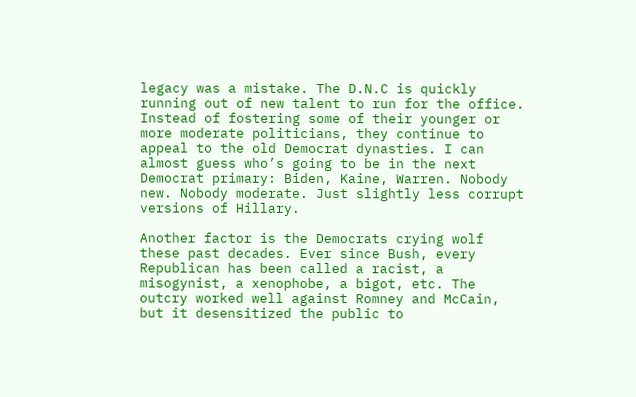legacy was a mistake. The D.N.C is quickly running out of new talent to run for the office. Instead of fostering some of their younger or more moderate politicians, they continue to appeal to the old Democrat dynasties. I can almost guess who’s going to be in the next Democrat primary: Biden, Kaine, Warren. Nobody new. Nobody moderate. Just slightly less corrupt versions of Hillary.

Another factor is the Democrats crying wolf these past decades. Ever since Bush, every Republican has been called a racist, a misogynist, a xenophobe, a bigot, etc. The outcry worked well against Romney and McCain, but it desensitized the public to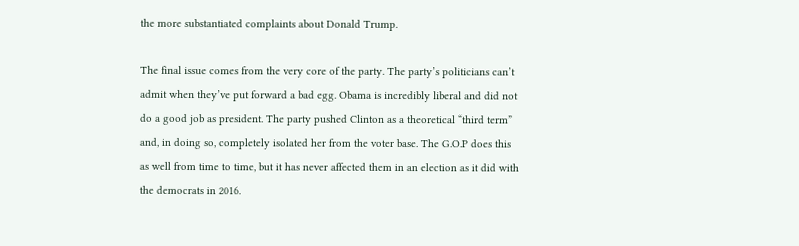the more substantiated complaints about Donald Trump.

The final issue comes from the very core of the party. The party’s politicians can’t admit when they’ve put forward a bad egg. Obama is incredibly liberal and did not do a good job as president. The party pushed Clinton as a theoretical “third term” and, in doing so, completely isolated her from the voter base. The G.O.P does this as well from time to time, but it has never affected them in an election as it did with the democrats in 2016.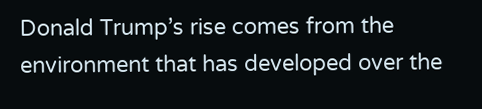Donald Trump’s rise comes from the environment that has developed over the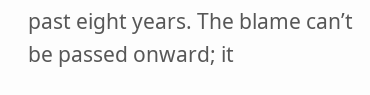past eight years. The blame can’t be passed onward; it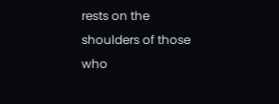rests on the shoulders of those who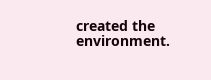created the environment.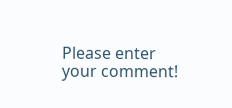Please enter your comment!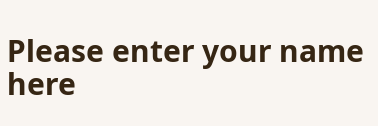Please enter your name here